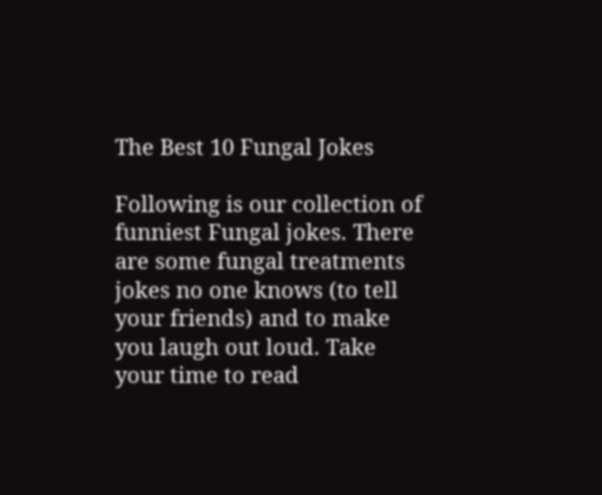The Best 10 Fungal Jokes

Following is our collection of funniest Fungal jokes. There are some fungal treatments jokes no one knows (to tell your friends) and to make you laugh out loud. Take your time to read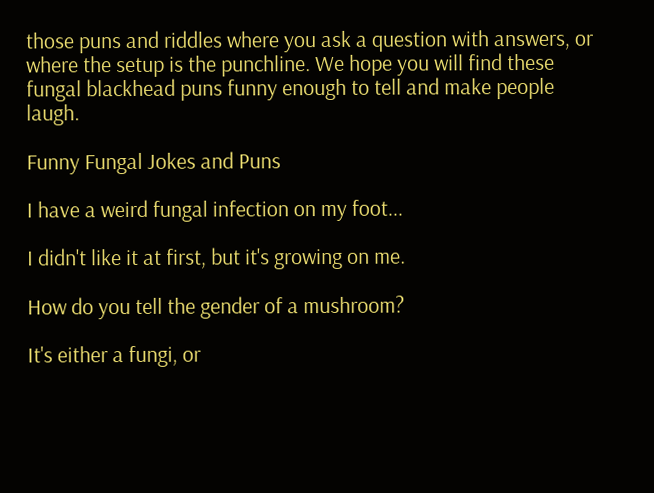those puns and riddles where you ask a question with answers, or where the setup is the punchline. We hope you will find these fungal blackhead puns funny enough to tell and make people laugh.

Funny Fungal Jokes and Puns

I have a weird fungal infection on my foot...

I didn't like it at first, but it's growing on me.

How do you tell the gender of a mushroom?

It's either a fungi, or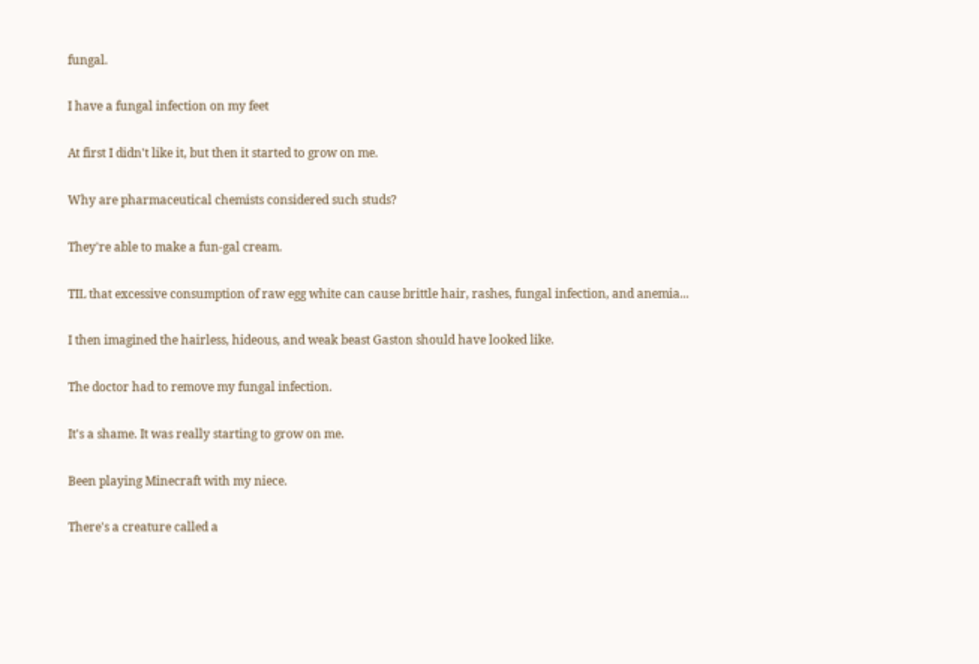fungal.

I have a fungal infection on my feet

At first I didn't like it, but then it started to grow on me.

Why are pharmaceutical chemists considered such studs?

They're able to make a fun-gal cream.

TIL that excessive consumption of raw egg white can cause brittle hair, rashes, fungal infection, and anemia...

I then imagined the hairless, hideous, and weak beast Gaston should have looked like.

The doctor had to remove my fungal infection.

It's a shame. It was really starting to grow on me.

Been playing Minecraft with my niece.

There's a creature called a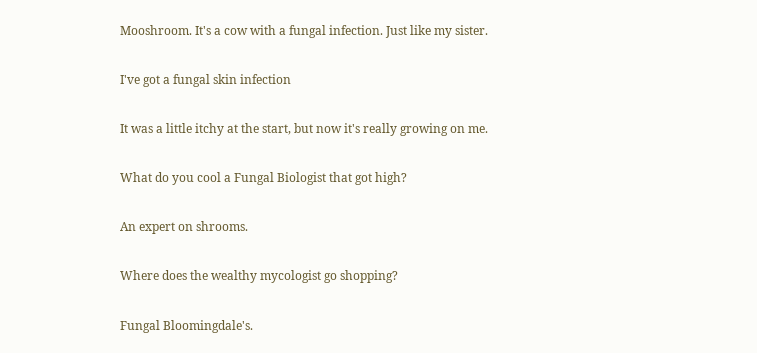Mooshroom. It's a cow with a fungal infection. Just like my sister.

I've got a fungal skin infection

It was a little itchy at the start, but now it's really growing on me.

What do you cool a Fungal Biologist that got high?

An expert on shrooms.

Where does the wealthy mycologist go shopping?

Fungal Bloomingdale's.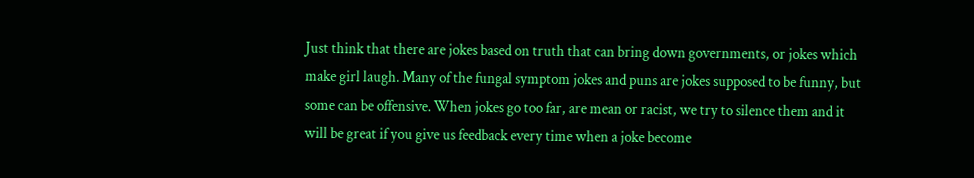Just think that there are jokes based on truth that can bring down governments, or jokes which make girl laugh. Many of the fungal symptom jokes and puns are jokes supposed to be funny, but some can be offensive. When jokes go too far, are mean or racist, we try to silence them and it will be great if you give us feedback every time when a joke become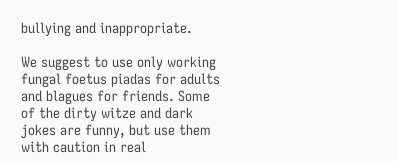bullying and inappropriate.

We suggest to use only working fungal foetus piadas for adults and blagues for friends. Some of the dirty witze and dark jokes are funny, but use them with caution in real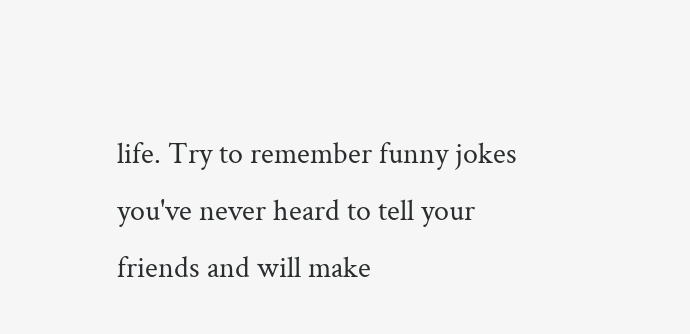life. Try to remember funny jokes you've never heard to tell your friends and will make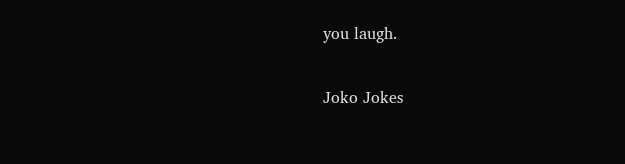you laugh.

Joko Jokes